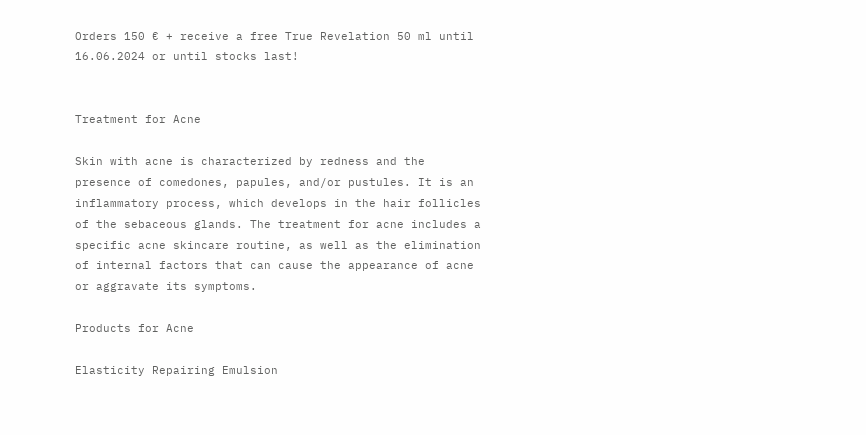Orders 150 € + receive a free True Revelation 50 ml until 16.06.2024 or until stocks last!


Treatment for Acne

Skin with acne is characterized by redness and the presence of comedones, papules, and/or pustules. It is an inflammatory process, which develops in the hair follicles of the sebaceous glands. The treatment for acne includes a specific acne skincare routine, as well as the elimination of internal factors that can cause the appearance of acne or aggravate its symptoms.

Products for Acne

Elasticity Repairing Emulsion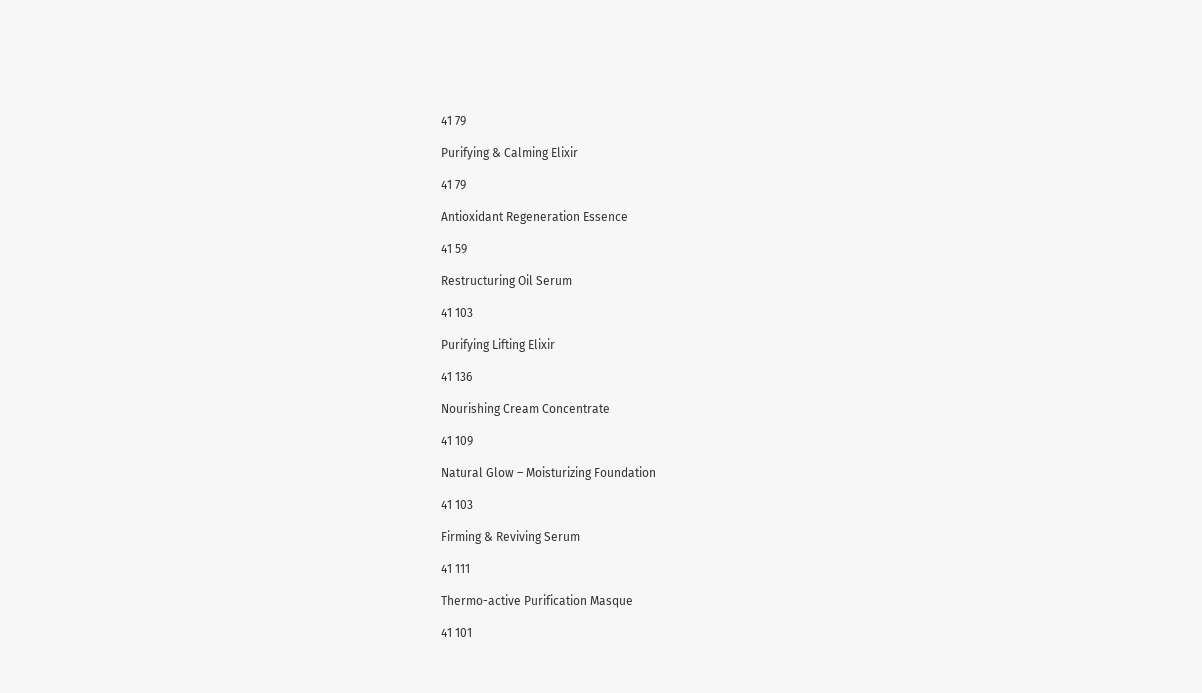41 79

Purifying & Calming Elixir

41 79

Antioxidant Regeneration Essence

41 59

Restructuring Oil Serum

41 103

Purifying Lifting Elixir

41 136

Nourishing Cream Concentrate

41 109

Natural Glow – Moisturizing Foundation

41 103

Firming & Reviving Serum

41 111

Thermo-active Purification Masque

41 101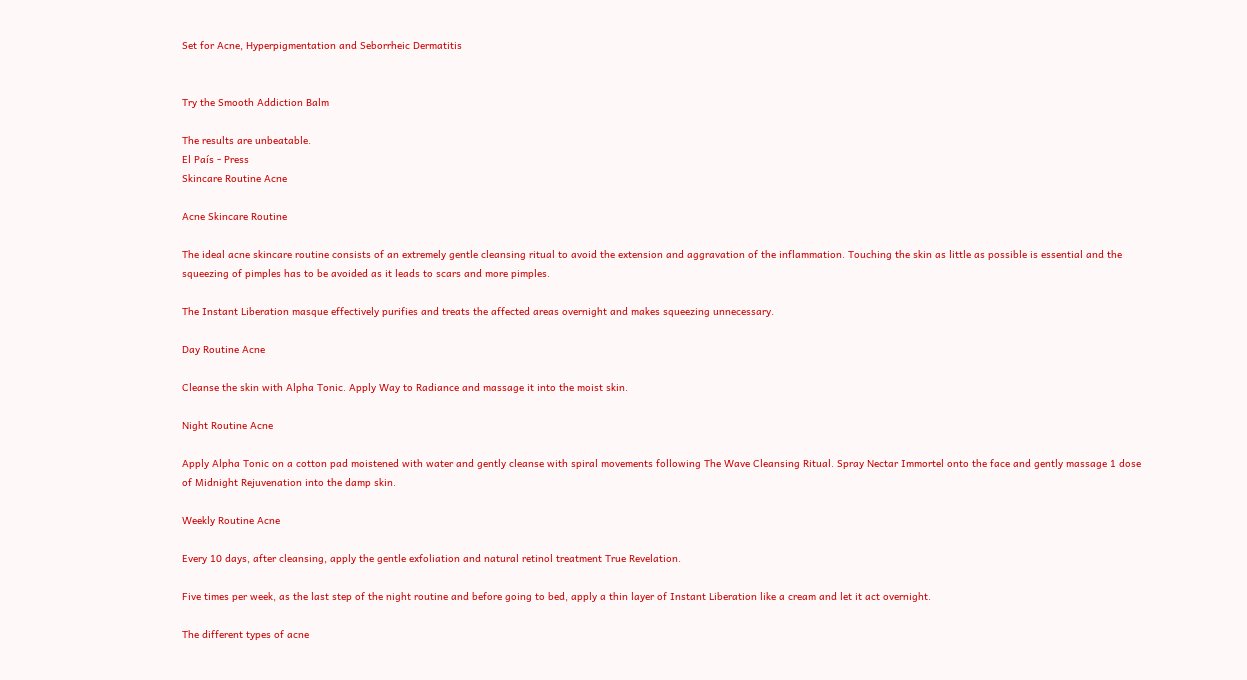Set for Acne, Hyperpigmentation and Seborrheic Dermatitis


Try the Smooth Addiction Balm

The results are unbeatable.
El País - Press
Skincare Routine Acne

Acne Skincare Routine

The ideal acne skincare routine consists of an extremely gentle cleansing ritual to avoid the extension and aggravation of the inflammation. Touching the skin as little as possible is essential and the squeezing of pimples has to be avoided as it leads to scars and more pimples.

The Instant Liberation masque effectively purifies and treats the affected areas overnight and makes squeezing unnecessary.

Day Routine Acne

Cleanse the skin with Alpha Tonic. Apply Way to Radiance and massage it into the moist skin.

Night Routine Acne

Apply Alpha Tonic on a cotton pad moistened with water and gently cleanse with spiral movements following The Wave Cleansing Ritual. Spray Nectar Immortel onto the face and gently massage 1 dose of Midnight Rejuvenation into the damp skin.

Weekly Routine Acne

Every 10 days, after cleansing, apply the gentle exfoliation and natural retinol treatment True Revelation.

Five times per week, as the last step of the night routine and before going to bed, apply a thin layer of Instant Liberation like a cream and let it act overnight.

The different types of acne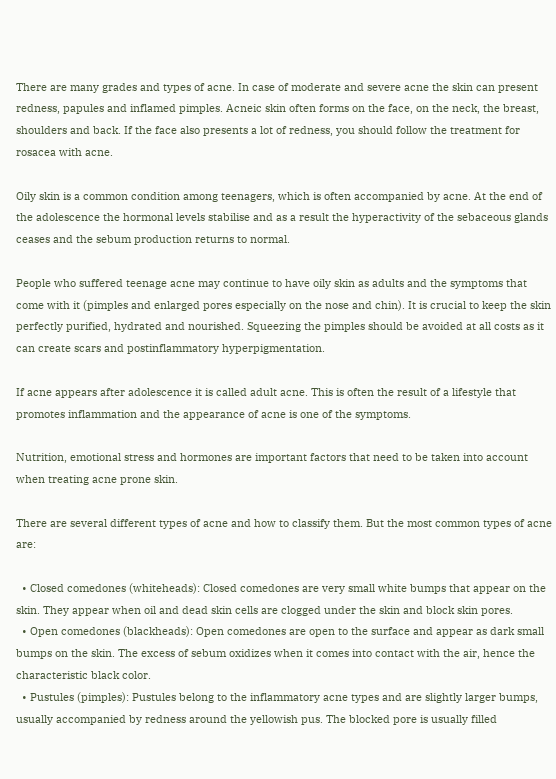There are many grades and types of acne. In case of moderate and severe acne the skin can present redness, papules and inflamed pimples. Acneic skin often forms on the face, on the neck, the breast, shoulders and back. If the face also presents a lot of redness, you should follow the treatment for rosacea with acne.

Oily skin is a common condition among teenagers, which is often accompanied by acne. At the end of the adolescence the hormonal levels stabilise and as a result the hyperactivity of the sebaceous glands ceases and the sebum production returns to normal.

People who suffered teenage acne may continue to have oily skin as adults and the symptoms that come with it (pimples and enlarged pores especially on the nose and chin). It is crucial to keep the skin perfectly purified, hydrated and nourished. Squeezing the pimples should be avoided at all costs as it can create scars and postinflammatory hyperpigmentation.

If acne appears after adolescence it is called adult acne. This is often the result of a lifestyle that promotes inflammation and the appearance of acne is one of the symptoms.

Nutrition, emotional stress and hormones are important factors that need to be taken into account when treating acne prone skin.

There are several different types of acne and how to classify them. But the most common types of acne are:

  • Closed comedones (whiteheads): Closed comedones are very small white bumps that appear on the skin. They appear when oil and dead skin cells are clogged under the skin and block skin pores.
  • Open comedones (blackheads): Open comedones are open to the surface and appear as dark small bumps on the skin. The excess of sebum oxidizes when it comes into contact with the air, hence the characteristic black color.
  • Pustules (pimples): Pustules belong to the inflammatory acne types and are slightly larger bumps, usually accompanied by redness around the yellowish pus. The blocked pore is usually filled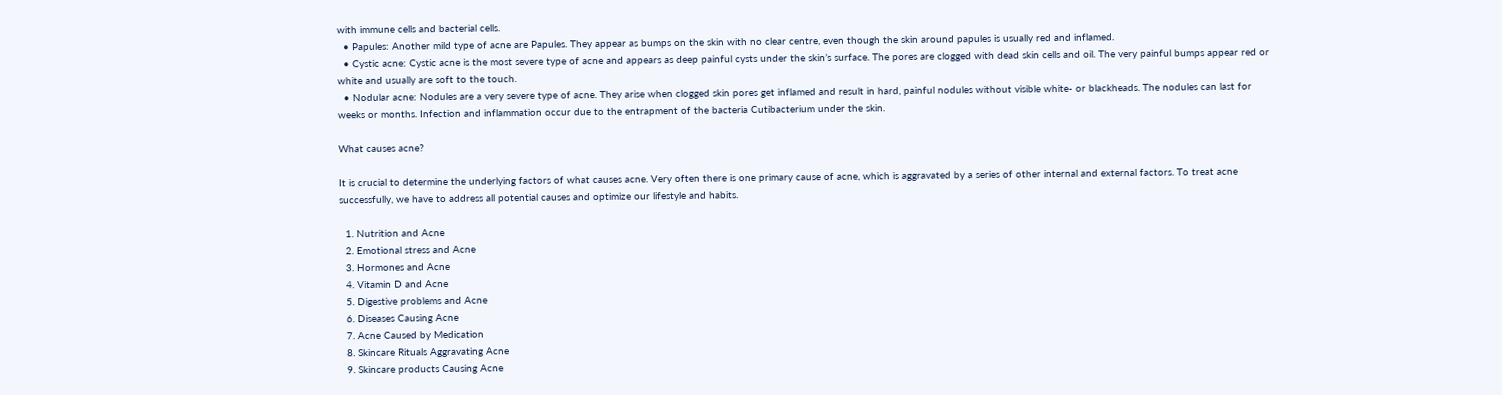with immune cells and bacterial cells.
  • Papules: Another mild type of acne are Papules. They appear as bumps on the skin with no clear centre, even though the skin around papules is usually red and inflamed.
  • Cystic acne: Cystic acne is the most severe type of acne and appears as deep painful cysts under the skin’s surface. The pores are clogged with dead skin cells and oil. The very painful bumps appear red or white and usually are soft to the touch.
  • Nodular acne: Nodules are a very severe type of acne. They arise when clogged skin pores get inflamed and result in hard, painful nodules without visible white- or blackheads. The nodules can last for weeks or months. Infection and inflammation occur due to the entrapment of the bacteria Cutibacterium under the skin.

What causes acne?

It is crucial to determine the underlying factors of what causes acne. Very often there is one primary cause of acne, which is aggravated by a series of other internal and external factors. To treat acne successfully, we have to address all potential causes and optimize our lifestyle and habits.

  1. Nutrition and Acne
  2. Emotional stress and Acne
  3. Hormones and Acne
  4. Vitamin D and Acne
  5. Digestive problems and Acne
  6. Diseases Causing Acne
  7. Acne Caused by Medication
  8. Skincare Rituals Aggravating Acne
  9. Skincare products Causing Acne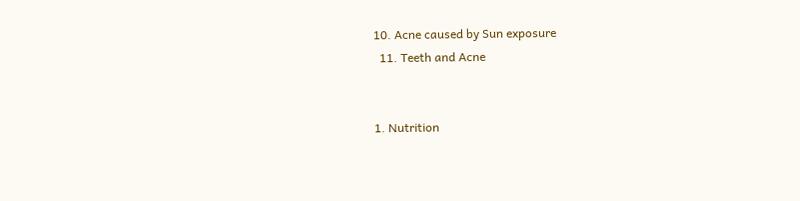10. Acne caused by Sun exposure
  11. Teeth and Acne


1. Nutrition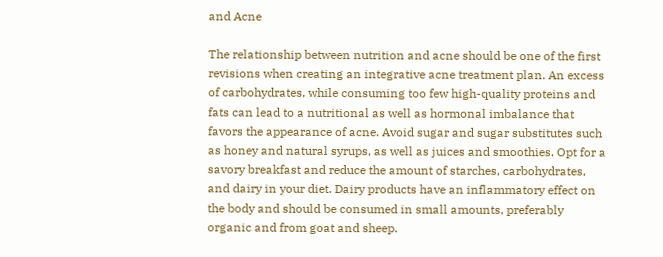and Acne

The relationship between nutrition and acne should be one of the first revisions when creating an integrative acne treatment plan. An excess of carbohydrates, while consuming too few high-quality proteins and fats can lead to a nutritional as well as hormonal imbalance that favors the appearance of acne. Avoid sugar and sugar substitutes such as honey and natural syrups, as well as juices and smoothies. Opt for a savory breakfast and reduce the amount of starches, carbohydrates, and dairy in your diet. Dairy products have an inflammatory effect on the body and should be consumed in small amounts, preferably organic and from goat and sheep.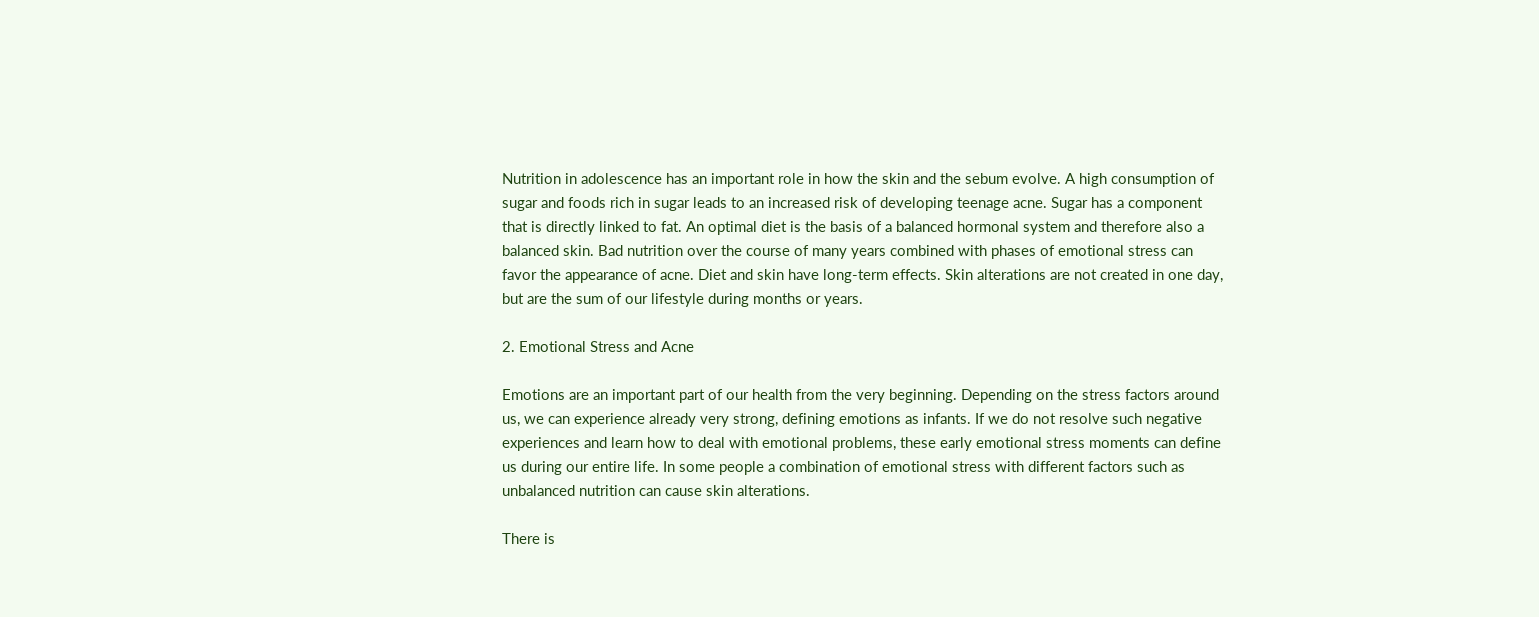Nutrition in adolescence has an important role in how the skin and the sebum evolve. A high consumption of sugar and foods rich in sugar leads to an increased risk of developing teenage acne. Sugar has a component that is directly linked to fat. An optimal diet is the basis of a balanced hormonal system and therefore also a balanced skin. Bad nutrition over the course of many years combined with phases of emotional stress can favor the appearance of acne. Diet and skin have long-term effects. Skin alterations are not created in one day, but are the sum of our lifestyle during months or years.

2. Emotional Stress and Acne

Emotions are an important part of our health from the very beginning. Depending on the stress factors around us, we can experience already very strong, defining emotions as infants. If we do not resolve such negative experiences and learn how to deal with emotional problems, these early emotional stress moments can define us during our entire life. In some people a combination of emotional stress with different factors such as unbalanced nutrition can cause skin alterations.

There is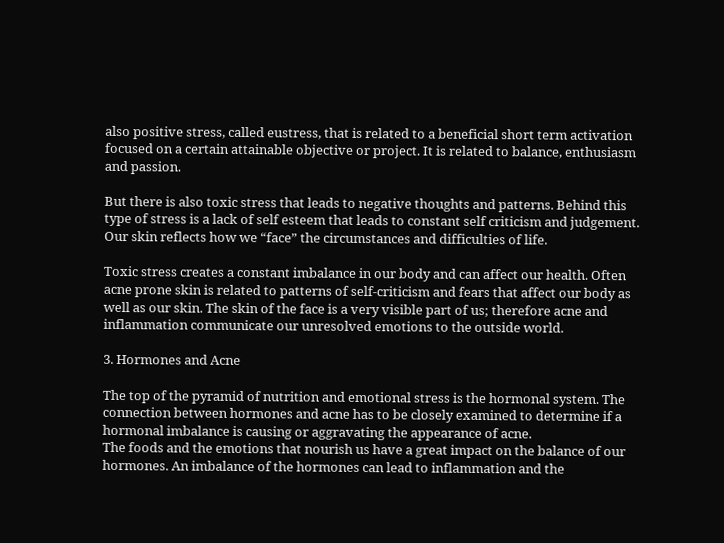also positive stress, called eustress, that is related to a beneficial short term activation focused on a certain attainable objective or project. It is related to balance, enthusiasm and passion.

But there is also toxic stress that leads to negative thoughts and patterns. Behind this type of stress is a lack of self esteem that leads to constant self criticism and judgement. Our skin reflects how we “face” the circumstances and difficulties of life.

Toxic stress creates a constant imbalance in our body and can affect our health. Often acne prone skin is related to patterns of self-criticism and fears that affect our body as well as our skin. The skin of the face is a very visible part of us; therefore acne and inflammation communicate our unresolved emotions to the outside world.

3. Hormones and Acne

The top of the pyramid of nutrition and emotional stress is the hormonal system. The connection between hormones and acne has to be closely examined to determine if a hormonal imbalance is causing or aggravating the appearance of acne.
The foods and the emotions that nourish us have a great impact on the balance of our hormones. An imbalance of the hormones can lead to inflammation and the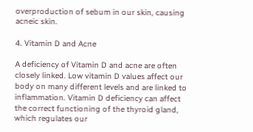overproduction of sebum in our skin, causing acneic skin.

4. Vitamin D and Acne

A deficiency of Vitamin D and acne are often closely linked. Low vitamin D values affect our body on many different levels and are linked to inflammation. Vitamin D deficiency can affect the correct functioning of the thyroid gland, which regulates our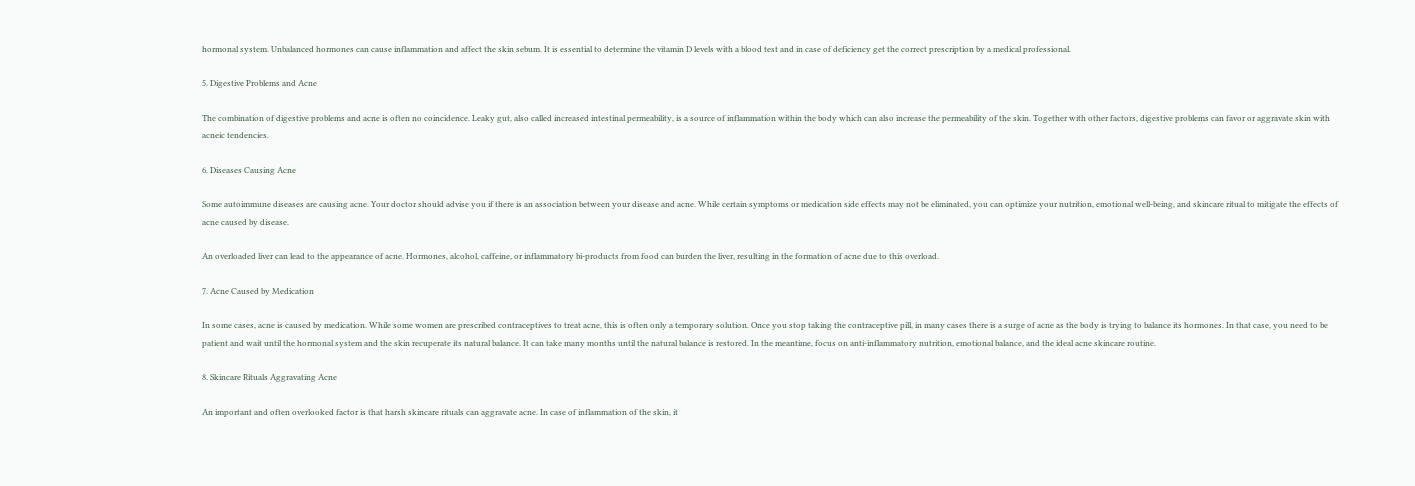hormonal system. Unbalanced hormones can cause inflammation and affect the skin sebum. It is essential to determine the vitamin D levels with a blood test and in case of deficiency get the correct prescription by a medical professional.

5. Digestive Problems and Acne

The combination of digestive problems and acne is often no coincidence. Leaky gut, also called increased intestinal permeability, is a source of inflammation within the body which can also increase the permeability of the skin. Together with other factors, digestive problems can favor or aggravate skin with acneic tendencies.

6. Diseases Causing Acne

Some autoimmune diseases are causing acne. Your doctor should advise you if there is an association between your disease and acne. While certain symptoms or medication side effects may not be eliminated, you can optimize your nutrition, emotional well-being, and skincare ritual to mitigate the effects of acne caused by disease.

An overloaded liver can lead to the appearance of acne. Hormones, alcohol, caffeine, or inflammatory bi-products from food can burden the liver, resulting in the formation of acne due to this overload.

7. Acne Caused by Medication

In some cases, acne is caused by medication. While some women are prescribed contraceptives to treat acne, this is often only a temporary solution. Once you stop taking the contraceptive pill, in many cases there is a surge of acne as the body is trying to balance its hormones. In that case, you need to be patient and wait until the hormonal system and the skin recuperate its natural balance. It can take many months until the natural balance is restored. In the meantime, focus on anti-inflammatory nutrition, emotional balance, and the ideal acne skincare routine.

8. Skincare Rituals Aggravating Acne

An important and often overlooked factor is that harsh skincare rituals can aggravate acne. In case of inflammation of the skin, it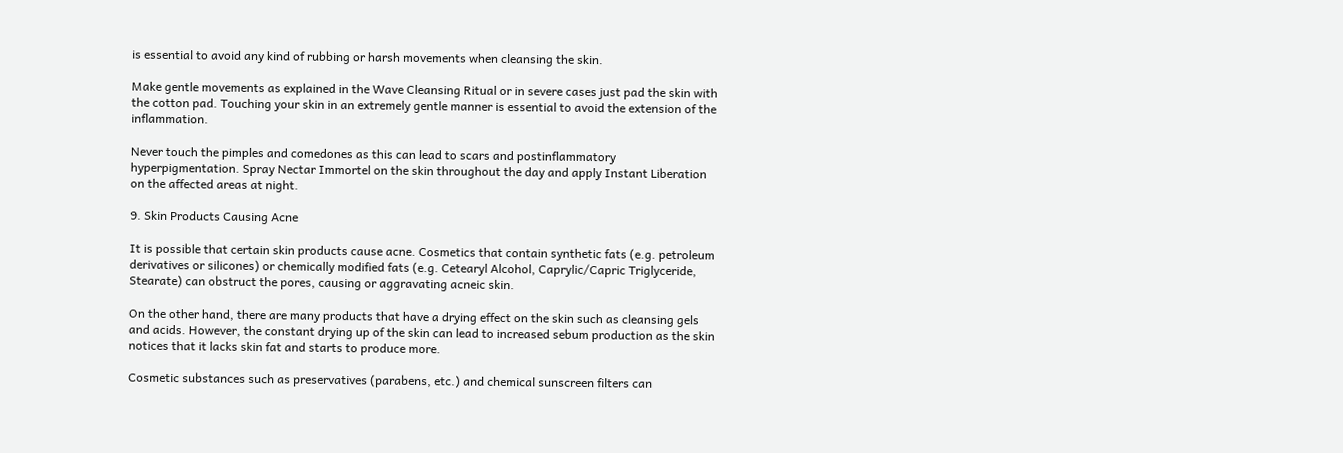is essential to avoid any kind of rubbing or harsh movements when cleansing the skin.

Make gentle movements as explained in the Wave Cleansing Ritual or in severe cases just pad the skin with the cotton pad. Touching your skin in an extremely gentle manner is essential to avoid the extension of the inflammation.

Never touch the pimples and comedones as this can lead to scars and postinflammatory hyperpigmentation. Spray Nectar Immortel on the skin throughout the day and apply Instant Liberation on the affected areas at night.

9. Skin Products Causing Acne

It is possible that certain skin products cause acne. Cosmetics that contain synthetic fats (e.g. petroleum derivatives or silicones) or chemically modified fats (e.g. Cetearyl Alcohol, Caprylic/Capric Triglyceride, Stearate) can obstruct the pores, causing or aggravating acneic skin.

On the other hand, there are many products that have a drying effect on the skin such as cleansing gels and acids. However, the constant drying up of the skin can lead to increased sebum production as the skin notices that it lacks skin fat and starts to produce more.

Cosmetic substances such as preservatives (parabens, etc.) and chemical sunscreen filters can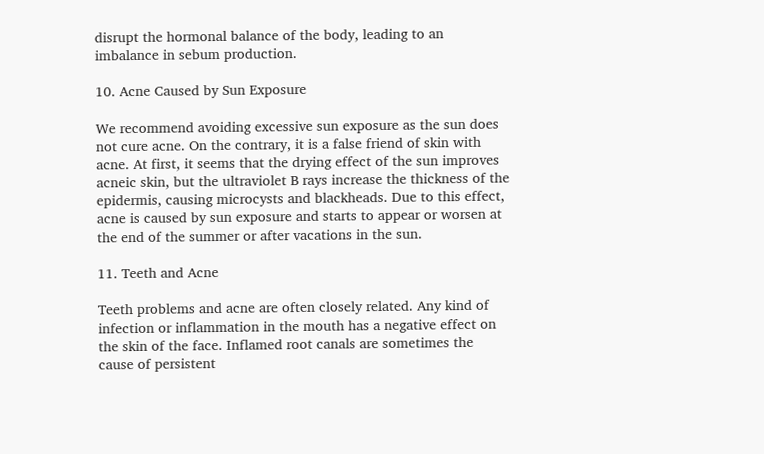disrupt the hormonal balance of the body, leading to an imbalance in sebum production.

10. Acne Caused by Sun Exposure

We recommend avoiding excessive sun exposure as the sun does not cure acne. On the contrary, it is a false friend of skin with acne. At first, it seems that the drying effect of the sun improves acneic skin, but the ultraviolet B rays increase the thickness of the epidermis, causing microcysts and blackheads. Due to this effect, acne is caused by sun exposure and starts to appear or worsen at the end of the summer or after vacations in the sun.

11. Teeth and Acne

Teeth problems and acne are often closely related. Any kind of infection or inflammation in the mouth has a negative effect on the skin of the face. Inflamed root canals are sometimes the cause of persistent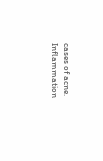cases of acne. Inflammation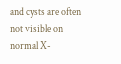and cysts are often not visible on normal X-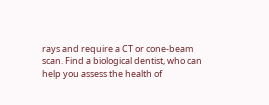rays and require a CT or cone-beam scan. Find a biological dentist, who can help you assess the health of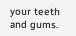your teeth and gums.